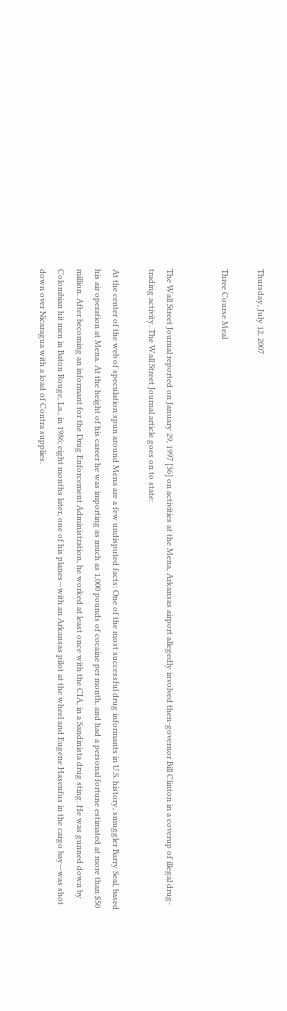Thursday, July 12, 2007

Three Course Meal


The Wall Street Journal reported on January 29, 1997 [36] on activities at the Mena, Arkansas airport allegedly involved then-governor Bill Clinton in a coverup of illegal drug-trading activity. The Wall Street Journal article goes on to state:

At the center of the web of speculation spun around Mena are a few undisputed facts: One of the most successful drug informants in U.S. history, smuggler Barry Seal, based his air operation at Mena. At the height of his career he was importing as much as 1,000 pounds of cocaine per month, and had a personal fortune estimated at more than $50 million. After becoming an informant for the Drug Enforcement Administration, he worked at least once with the CIA, in a Sandinista drug sting. He was gunned down by Colombian hit men in Baton Rouge, La., in 1986; eight months later, one of his planes—with an Arkansas pilot at the wheel and Eugene Hasenfus in the cargo bay—was shot down over Nicaragua with a load of Contra supplies.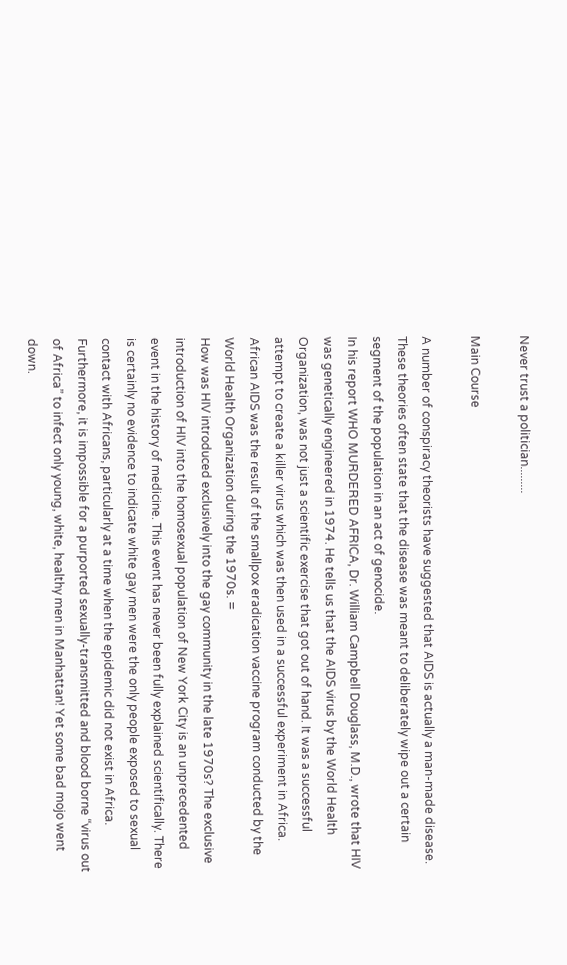Never trust a politician.........

Main Course

A number of conspiracy theorists have suggested that AIDS is actually a man-made disease. These theories often state that the disease was meant to deliberately wipe out a certain segment of the population in an act of genocide.
In his report WHO MURDERED AFRICA, Dr. William Campbell Douglass, M.D., wrote that HIV was genetically engineered in 1974. He tells us that the AIDS virus by the World Health Organization, was not just a scientific exercise that got out of hand. It was a successful attempt to create a killer virus which was then used in a successful experiment in Africa. African AIDS was the result of the smallpox eradication vaccine program conducted by the World Health Organization during the 1970s. =
How was HIV introduced exclusively into the gay community in the late 1970s? The exclusive introduction of HIV into the homosexual population of New York City is an unprecedented event in the history of medicine. This event has never been fully explained scientifically. There is certainly no evidence to indicate white gay men were the only people exposed to sexual contact with Africans, particularly at a time when the epidemic did not exist in Africa. Furthermore, it is impossible for a purported sexually-transmitted and blood borne “virus out of Africa” to infect only young, white, healthy men in Manhattan! Yet some bad mojo went down.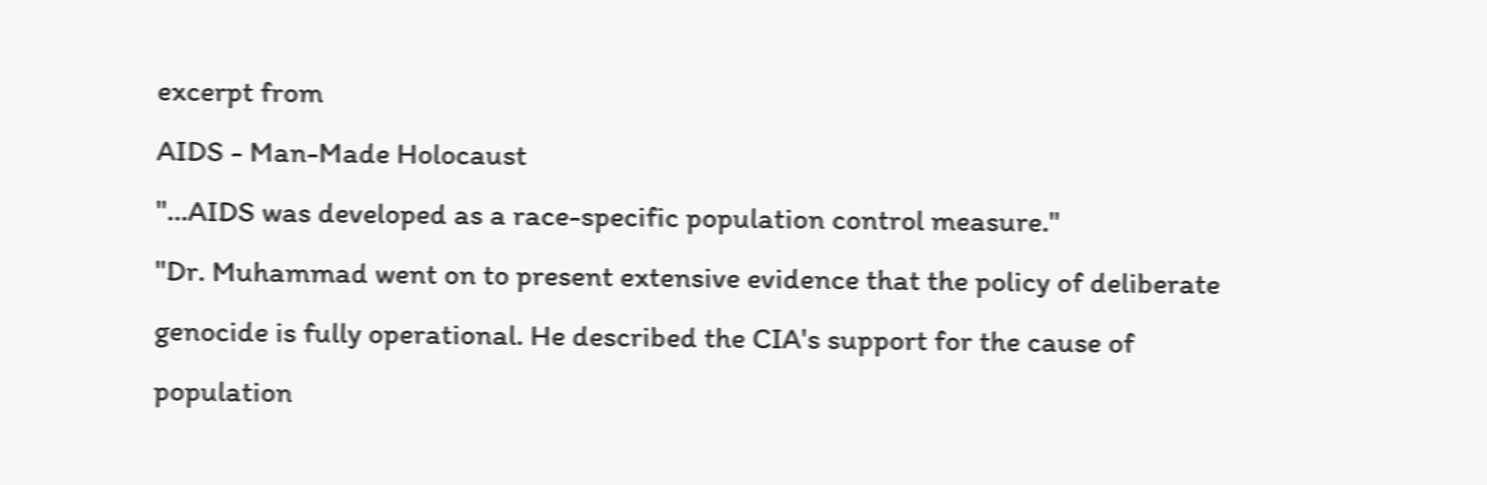excerpt from
AIDS - Man-Made Holocaust
"...AIDS was developed as a race-specific population control measure."
"Dr. Muhammad went on to present extensive evidence that the policy of deliberate genocide is fully operational. He described the CIA's support for the cause of population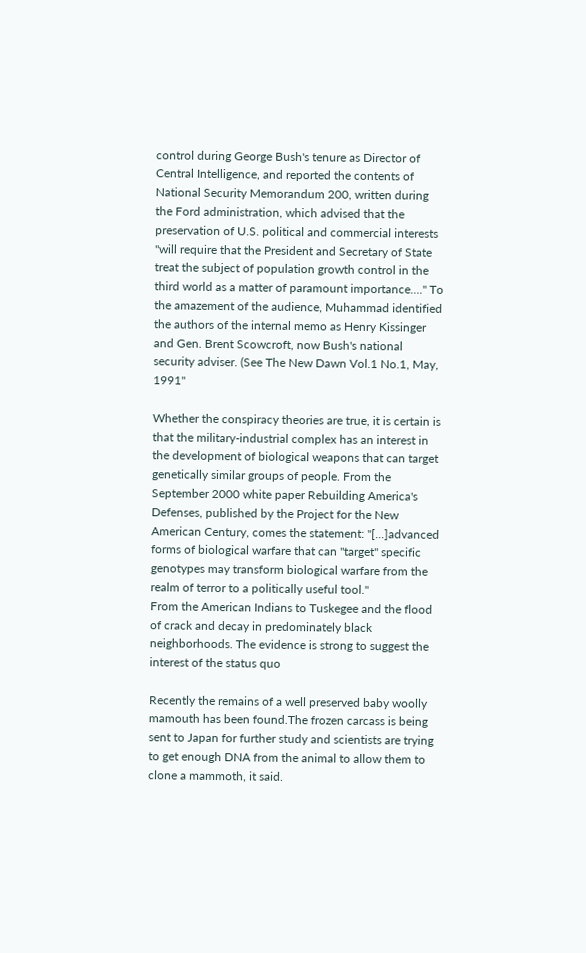control during George Bush's tenure as Director of Central Intelligence, and reported the contents of National Security Memorandum 200, written during the Ford administration, which advised that the preservation of U.S. political and commercial interests "will require that the President and Secretary of State treat the subject of population growth control in the third world as a matter of paramount importance...." To the amazement of the audience, Muhammad identified the authors of the internal memo as Henry Kissinger and Gen. Brent Scowcroft, now Bush's national security adviser. (See The New Dawn Vol.1 No.1, May, 1991"

Whether the conspiracy theories are true, it is certain is that the military-industrial complex has an interest in the development of biological weapons that can target genetically similar groups of people. From the September 2000 white paper Rebuilding America's Defenses, published by the Project for the New American Century, comes the statement: "[...]advanced forms of biological warfare that can "target" specific genotypes may transform biological warfare from the realm of terror to a politically useful tool."
From the American Indians to Tuskegee and the flood of crack and decay in predominately black neighborhoods. The evidence is strong to suggest the interest of the status quo

Recently the remains of a well preserved baby woolly mamouth has been found.The frozen carcass is being sent to Japan for further study and scientists are trying to get enough DNA from the animal to allow them to clone a mammoth, it said.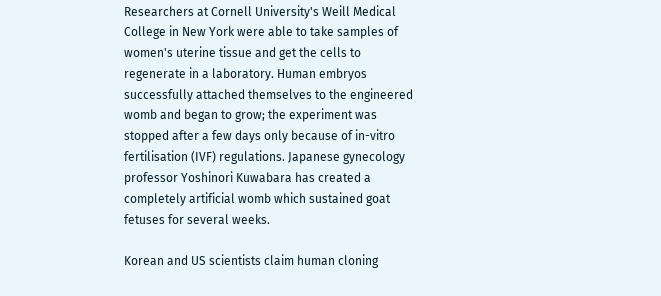Researchers at Cornell University's Weill Medical College in New York were able to take samples of women's uterine tissue and get the cells to regenerate in a laboratory. Human embryos successfully attached themselves to the engineered womb and began to grow; the experiment was stopped after a few days only because of in-vitro fertilisation (IVF) regulations. Japanese gynecology professor Yoshinori Kuwabara has created a completely artificial womb which sustained goat fetuses for several weeks.

Korean and US scientists claim human cloning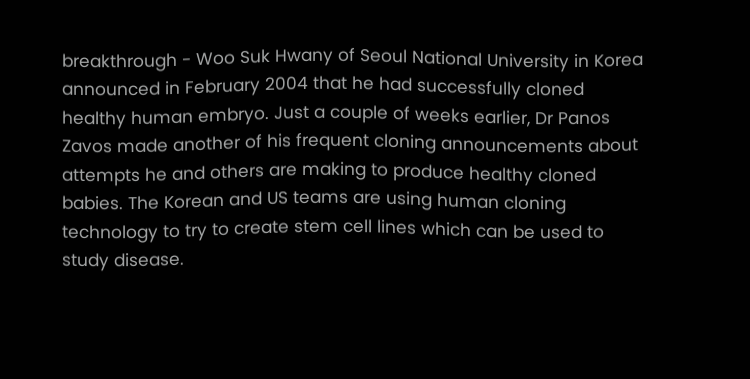breakthrough - Woo Suk Hwany of Seoul National University in Korea announced in February 2004 that he had successfully cloned healthy human embryo. Just a couple of weeks earlier, Dr Panos Zavos made another of his frequent cloning announcements about attempts he and others are making to produce healthy cloned babies. The Korean and US teams are using human cloning technology to try to create stem cell lines which can be used to study disease.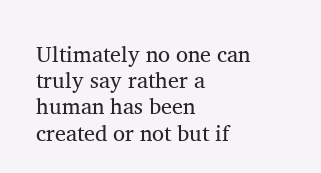Ultimately no one can truly say rather a human has been created or not but if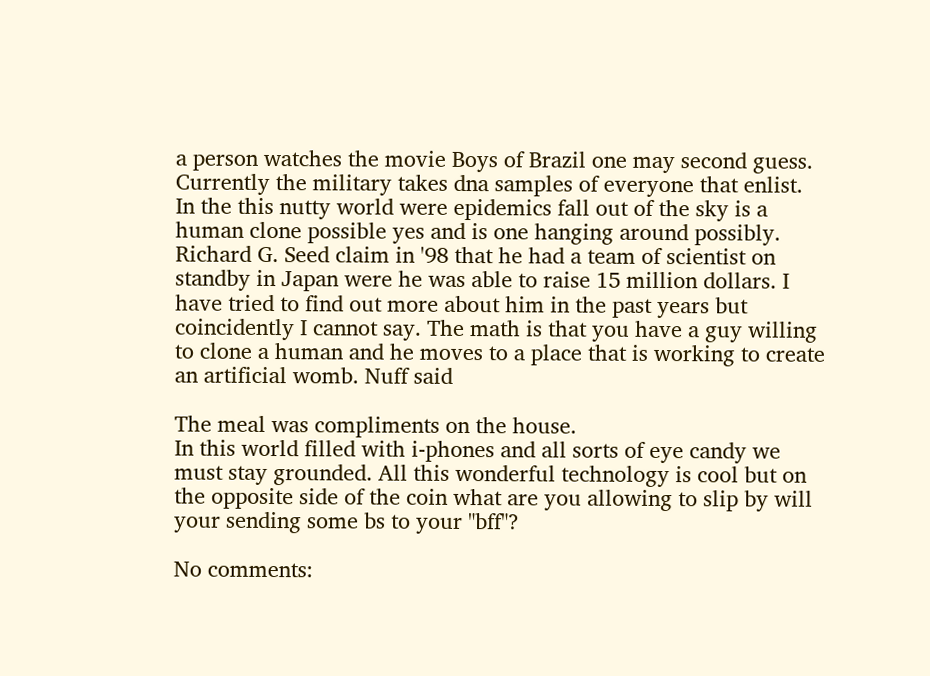a person watches the movie Boys of Brazil one may second guess. Currently the military takes dna samples of everyone that enlist. In the this nutty world were epidemics fall out of the sky is a human clone possible yes and is one hanging around possibly. Richard G. Seed claim in '98 that he had a team of scientist on standby in Japan were he was able to raise 15 million dollars. I have tried to find out more about him in the past years but coincidently I cannot say. The math is that you have a guy willing to clone a human and he moves to a place that is working to create an artificial womb. Nuff said

The meal was compliments on the house.
In this world filled with i-phones and all sorts of eye candy we must stay grounded. All this wonderful technology is cool but on the opposite side of the coin what are you allowing to slip by will your sending some bs to your "bff"?

No comments: